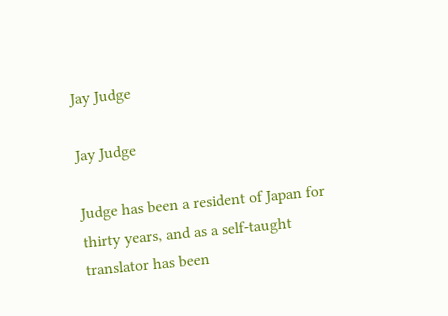Jay Judge

Jay Judge

Judge has been a resident of Japan for thirty years, and as a self-taught translator has been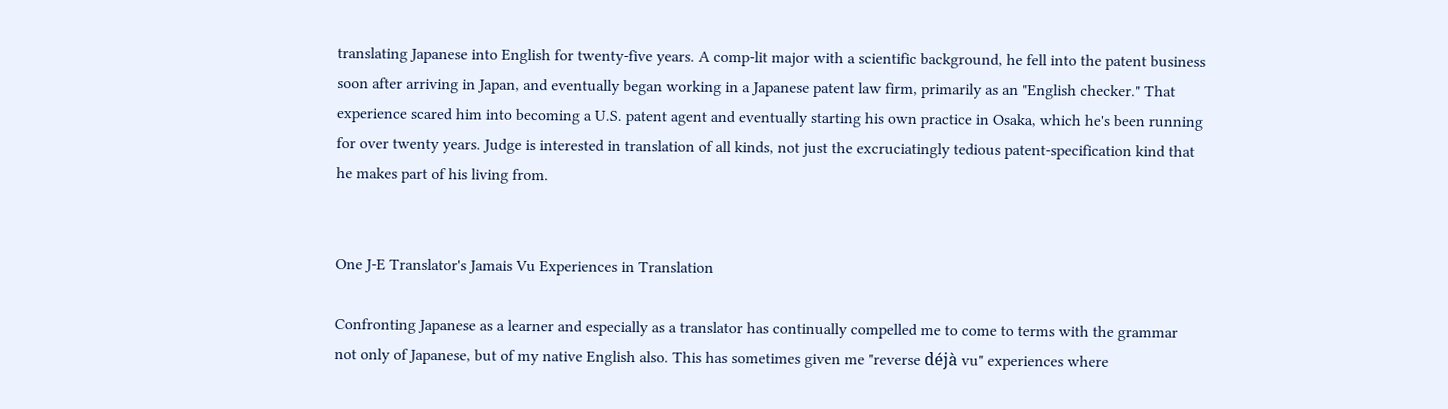translating Japanese into English for twenty-five years. A comp-lit major with a scientific background, he fell into the patent business soon after arriving in Japan, and eventually began working in a Japanese patent law firm, primarily as an "English checker." That experience scared him into becoming a U.S. patent agent and eventually starting his own practice in Osaka, which he's been running for over twenty years. Judge is interested in translation of all kinds, not just the excruciatingly tedious patent-specification kind that he makes part of his living from.


One J-E Translator's Jamais Vu Experiences in Translation

Confronting Japanese as a learner and especially as a translator has continually compelled me to come to terms with the grammar not only of Japanese, but of my native English also. This has sometimes given me "reverse déjà vu" experiences where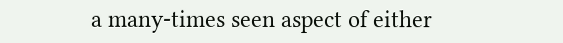a many-times seen aspect of either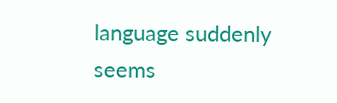language suddenly seems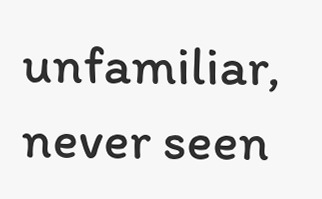unfamiliar, never seen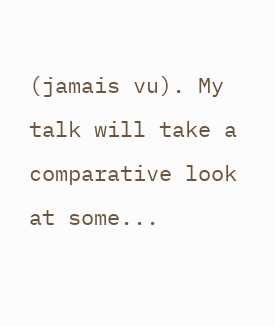(jamais vu). My talk will take a comparative look at some...